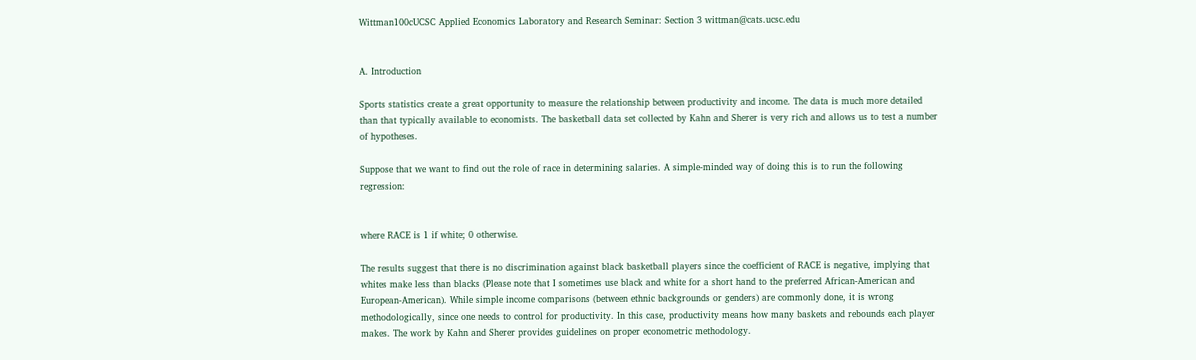Wittman100cUCSC Applied Economics Laboratory and Research Seminar: Section 3 wittman@cats.ucsc.edu


A. Introduction

Sports statistics create a great opportunity to measure the relationship between productivity and income. The data is much more detailed than that typically available to economists. The basketball data set collected by Kahn and Sherer is very rich and allows us to test a number of hypotheses.

Suppose that we want to find out the role of race in determining salaries. A simple-minded way of doing this is to run the following regression:


where RACE is 1 if white; 0 otherwise.

The results suggest that there is no discrimination against black basketball players since the coefficient of RACE is negative, implying that whites make less than blacks (Please note that I sometimes use black and white for a short hand to the preferred African-American and European-American). While simple income comparisons (between ethnic backgrounds or genders) are commonly done, it is wrong methodologically, since one needs to control for productivity. In this case, productivity means how many baskets and rebounds each player makes. The work by Kahn and Sherer provides guidelines on proper econometric methodology.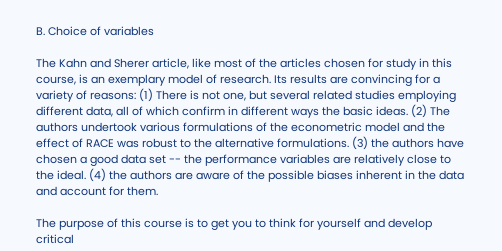B. Choice of variables

The Kahn and Sherer article, like most of the articles chosen for study in this course, is an exemplary model of research. Its results are convincing for a variety of reasons: (1) There is not one, but several related studies employing different data, all of which confirm in different ways the basic ideas. (2) The authors undertook various formulations of the econometric model and the effect of RACE was robust to the alternative formulations. (3) the authors have chosen a good data set -- the performance variables are relatively close to the ideal. (4) the authors are aware of the possible biases inherent in the data and account for them.

The purpose of this course is to get you to think for yourself and develop critical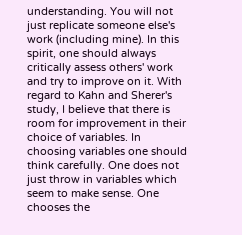understanding. You will not just replicate someone else's work (including mine). In this spirit, one should always critically assess others' work and try to improve on it. With regard to Kahn and Sherer's study, I believe that there is room for improvement in their choice of variables. In choosing variables one should think carefully. One does not just throw in variables which seem to make sense. One chooses the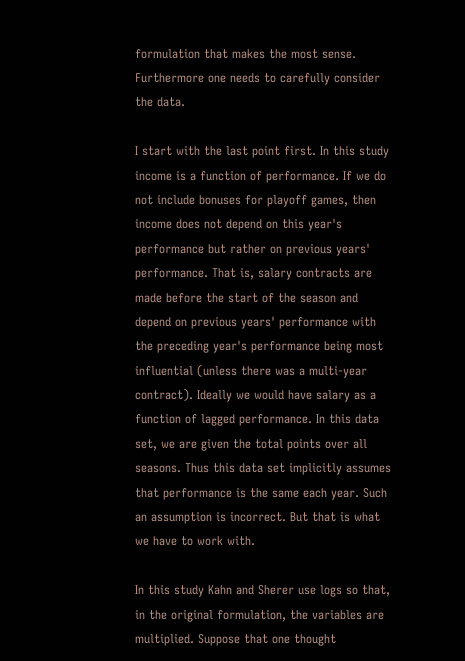formulation that makes the most sense. Furthermore one needs to carefully consider the data.

I start with the last point first. In this study income is a function of performance. If we do not include bonuses for playoff games, then income does not depend on this year's performance but rather on previous years' performance. That is, salary contracts are made before the start of the season and depend on previous years' performance with the preceding year's performance being most influential (unless there was a multi-year contract). Ideally we would have salary as a function of lagged performance. In this data set, we are given the total points over all seasons. Thus this data set implicitly assumes that performance is the same each year. Such an assumption is incorrect. But that is what we have to work with.

In this study Kahn and Sherer use logs so that, in the original formulation, the variables are multiplied. Suppose that one thought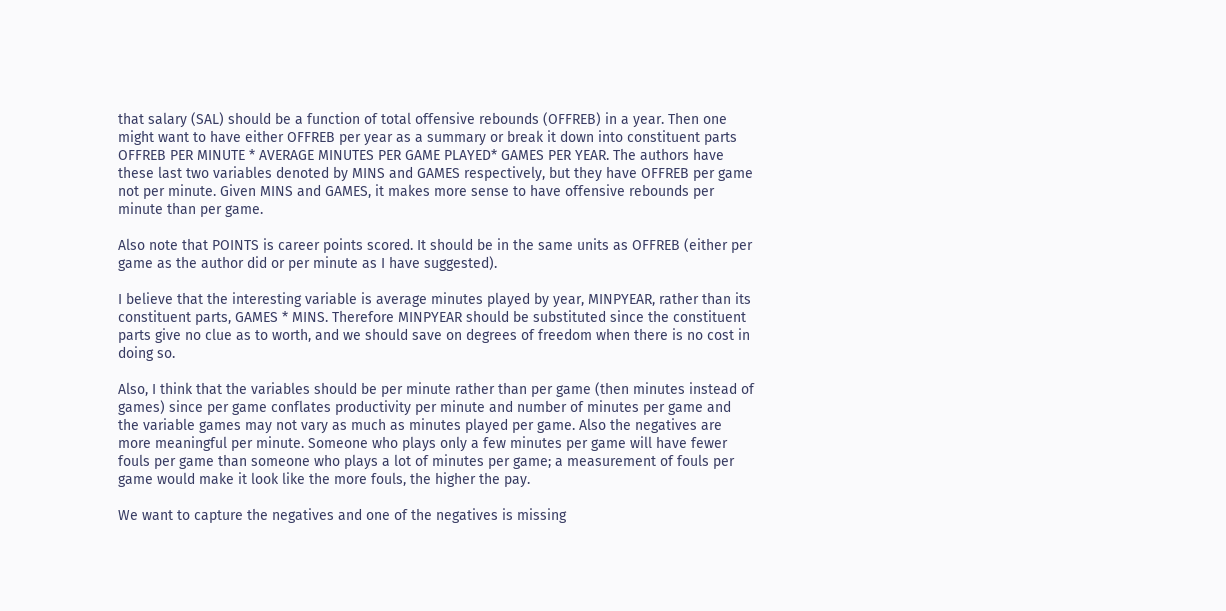that salary (SAL) should be a function of total offensive rebounds (OFFREB) in a year. Then one might want to have either OFFREB per year as a summary or break it down into constituent parts OFFREB PER MINUTE * AVERAGE MINUTES PER GAME PLAYED* GAMES PER YEAR. The authors have these last two variables denoted by MINS and GAMES respectively, but they have OFFREB per game not per minute. Given MINS and GAMES, it makes more sense to have offensive rebounds per minute than per game.

Also note that POINTS is career points scored. It should be in the same units as OFFREB (either per game as the author did or per minute as I have suggested).

I believe that the interesting variable is average minutes played by year, MINPYEAR, rather than its constituent parts, GAMES * MINS. Therefore MINPYEAR should be substituted since the constituent parts give no clue as to worth, and we should save on degrees of freedom when there is no cost in doing so.

Also, I think that the variables should be per minute rather than per game (then minutes instead of games) since per game conflates productivity per minute and number of minutes per game and the variable games may not vary as much as minutes played per game. Also the negatives are more meaningful per minute. Someone who plays only a few minutes per game will have fewer fouls per game than someone who plays a lot of minutes per game; a measurement of fouls per game would make it look like the more fouls, the higher the pay.

We want to capture the negatives and one of the negatives is missing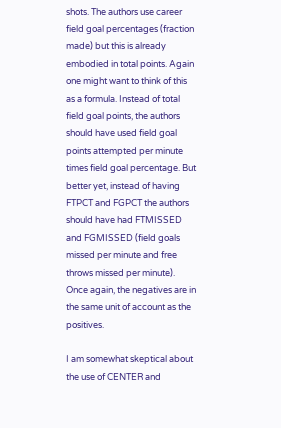shots. The authors use career field goal percentages (fraction made) but this is already embodied in total points. Again one might want to think of this as a formula. Instead of total field goal points, the authors should have used field goal points attempted per minute times field goal percentage. But better yet, instead of having FTPCT and FGPCT the authors should have had FTMISSED and FGMISSED (field goals missed per minute and free throws missed per minute). Once again, the negatives are in the same unit of account as the positives.

I am somewhat skeptical about the use of CENTER and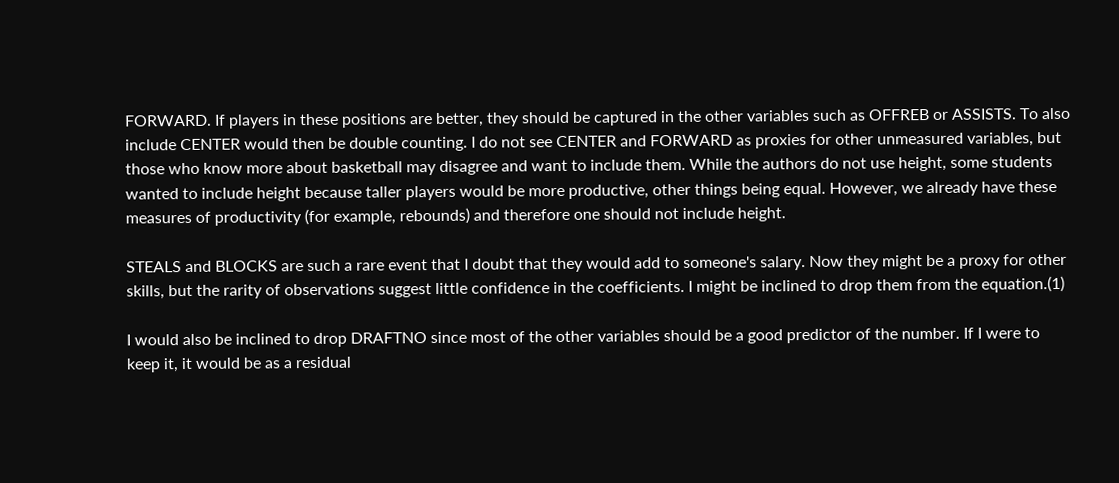FORWARD. If players in these positions are better, they should be captured in the other variables such as OFFREB or ASSISTS. To also include CENTER would then be double counting. I do not see CENTER and FORWARD as proxies for other unmeasured variables, but those who know more about basketball may disagree and want to include them. While the authors do not use height, some students wanted to include height because taller players would be more productive, other things being equal. However, we already have these measures of productivity (for example, rebounds) and therefore one should not include height.

STEALS and BLOCKS are such a rare event that I doubt that they would add to someone's salary. Now they might be a proxy for other skills, but the rarity of observations suggest little confidence in the coefficients. I might be inclined to drop them from the equation.(1)

I would also be inclined to drop DRAFTNO since most of the other variables should be a good predictor of the number. If I were to keep it, it would be as a residual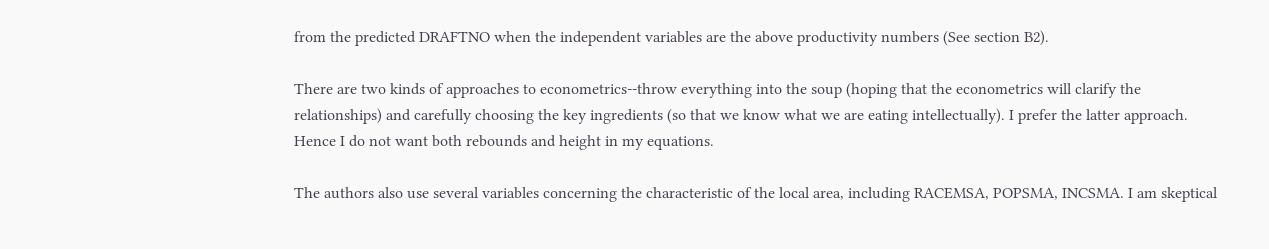from the predicted DRAFTNO when the independent variables are the above productivity numbers (See section B2).

There are two kinds of approaches to econometrics--throw everything into the soup (hoping that the econometrics will clarify the relationships) and carefully choosing the key ingredients (so that we know what we are eating intellectually). I prefer the latter approach. Hence I do not want both rebounds and height in my equations.

The authors also use several variables concerning the characteristic of the local area, including RACEMSA, POPSMA, INCSMA. I am skeptical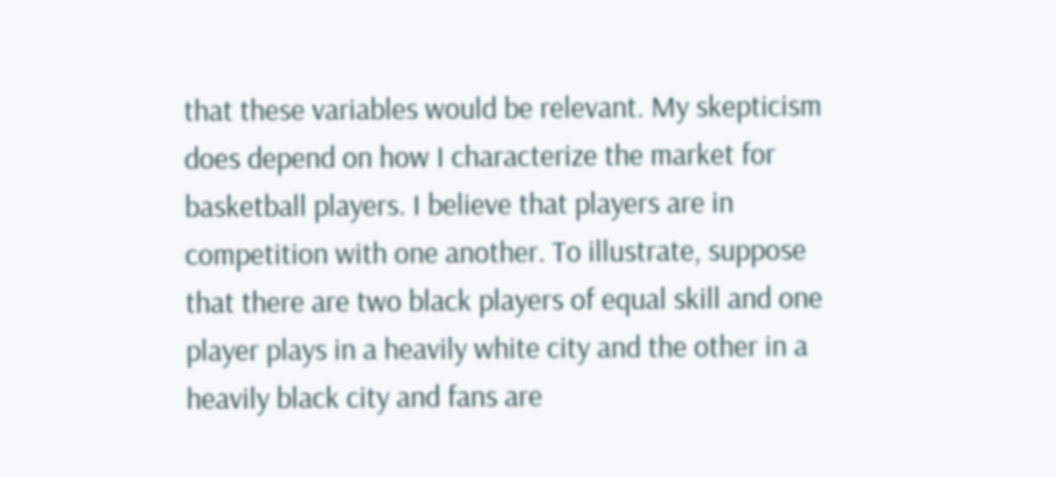that these variables would be relevant. My skepticism does depend on how I characterize the market for basketball players. I believe that players are in competition with one another. To illustrate, suppose that there are two black players of equal skill and one player plays in a heavily white city and the other in a heavily black city and fans are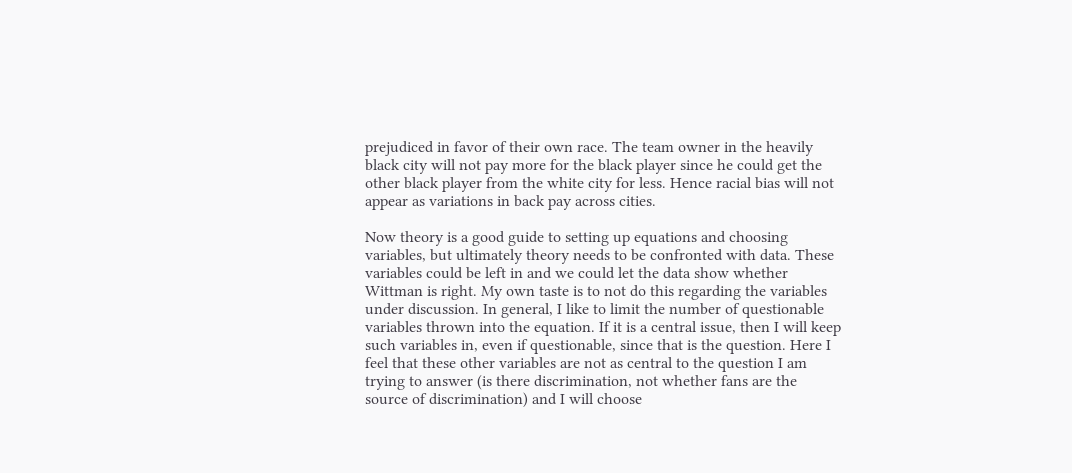prejudiced in favor of their own race. The team owner in the heavily black city will not pay more for the black player since he could get the other black player from the white city for less. Hence racial bias will not appear as variations in back pay across cities.

Now theory is a good guide to setting up equations and choosing variables, but ultimately theory needs to be confronted with data. These variables could be left in and we could let the data show whether Wittman is right. My own taste is to not do this regarding the variables under discussion. In general, I like to limit the number of questionable variables thrown into the equation. If it is a central issue, then I will keep such variables in, even if questionable, since that is the question. Here I feel that these other variables are not as central to the question I am trying to answer (is there discrimination, not whether fans are the source of discrimination) and I will choose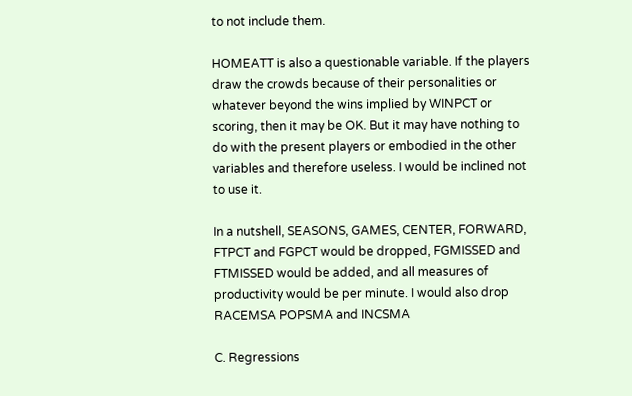to not include them.

HOMEATT is also a questionable variable. If the players draw the crowds because of their personalities or whatever beyond the wins implied by WINPCT or scoring, then it may be OK. But it may have nothing to do with the present players or embodied in the other variables and therefore useless. I would be inclined not to use it.

In a nutshell, SEASONS, GAMES, CENTER, FORWARD, FTPCT and FGPCT would be dropped, FGMISSED and FTMISSED would be added, and all measures of productivity would be per minute. I would also drop RACEMSA POPSMA and INCSMA

C. Regressions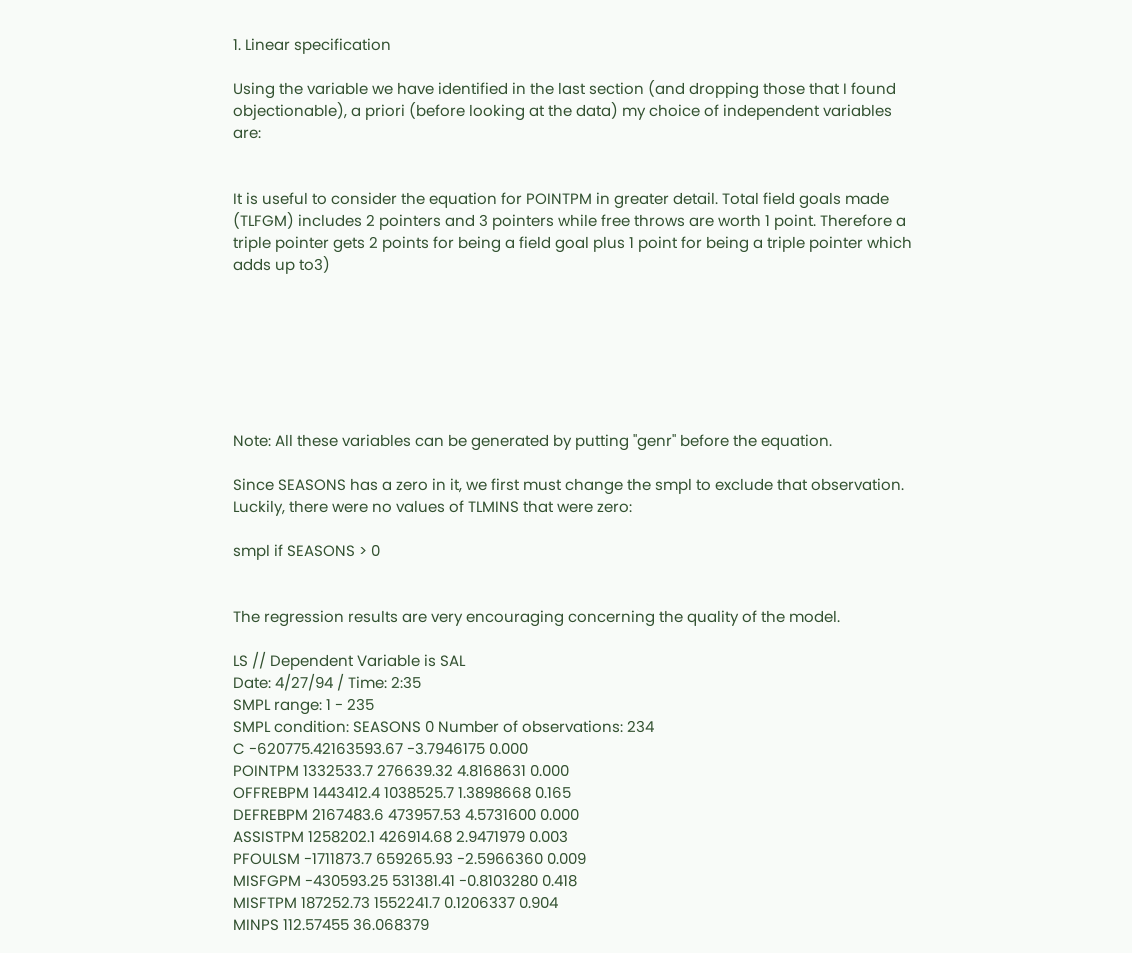1. Linear specification

Using the variable we have identified in the last section (and dropping those that I found objectionable), a priori (before looking at the data) my choice of independent variables are:


It is useful to consider the equation for POINTPM in greater detail. Total field goals made (TLFGM) includes 2 pointers and 3 pointers while free throws are worth 1 point. Therefore a triple pointer gets 2 points for being a field goal plus 1 point for being a triple pointer which adds up to3)







Note: All these variables can be generated by putting "genr" before the equation.

Since SEASONS has a zero in it, we first must change the smpl to exclude that observation. Luckily, there were no values of TLMINS that were zero:

smpl if SEASONS > 0


The regression results are very encouraging concerning the quality of the model.

LS // Dependent Variable is SAL
Date: 4/27/94 / Time: 2:35
SMPL range: 1 - 235
SMPL condition: SEASONS 0 Number of observations: 234
C -620775.42163593.67 -3.7946175 0.000
POINTPM 1332533.7 276639.32 4.8168631 0.000
OFFREBPM 1443412.4 1038525.7 1.3898668 0.165
DEFREBPM 2167483.6 473957.53 4.5731600 0.000
ASSISTPM 1258202.1 426914.68 2.9471979 0.003
PFOULSM -1711873.7 659265.93 -2.5966360 0.009
MISFGPM -430593.25 531381.41 -0.8103280 0.418
MISFTPM 187252.73 1552241.7 0.1206337 0.904
MINPS 112.57455 36.068379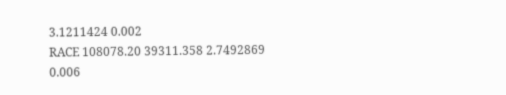3.1211424 0.002
RACE 108078.20 39311.358 2.7492869 0.006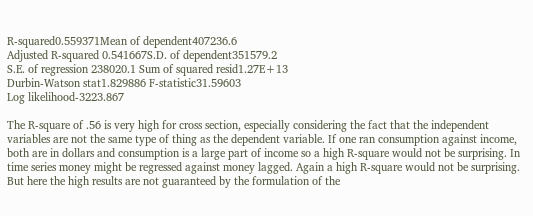R-squared0.559371Mean of dependent407236.6
Adjusted R-squared 0.541667S.D. of dependent351579.2
S.E. of regression 238020.1 Sum of squared resid1.27E+13
Durbin-Watson stat1.829886 F-statistic31.59603
Log likelihood-3223.867

The R-square of .56 is very high for cross section, especially considering the fact that the independent variables are not the same type of thing as the dependent variable. If one ran consumption against income, both are in dollars and consumption is a large part of income so a high R-square would not be surprising. In time series money might be regressed against money lagged. Again a high R-square would not be surprising. But here the high results are not guaranteed by the formulation of the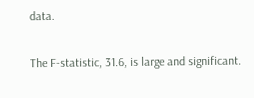data.

The F-statistic, 31.6, is large and significant.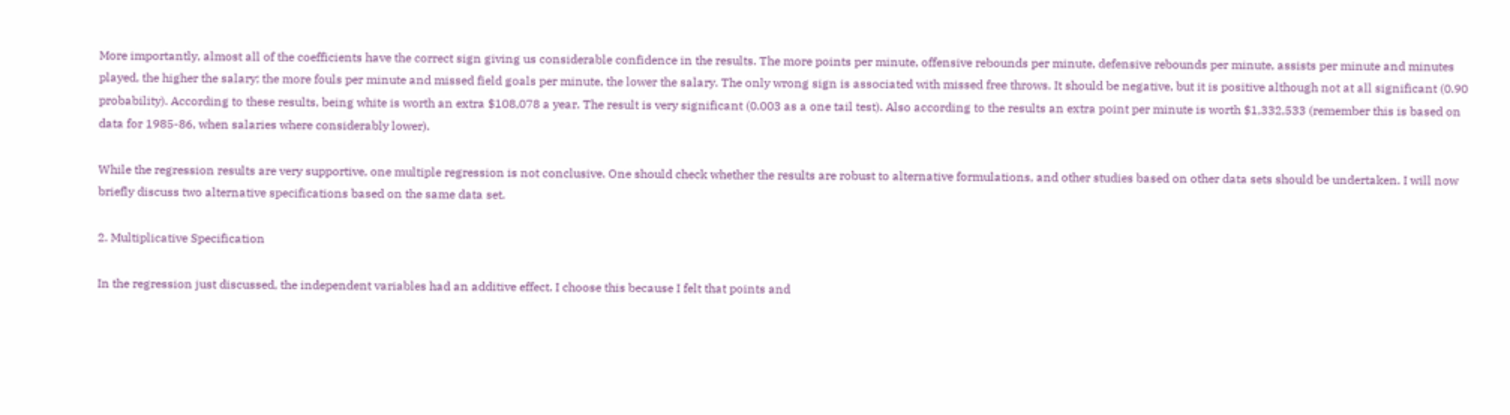More importantly, almost all of the coefficients have the correct sign giving us considerable confidence in the results. The more points per minute, offensive rebounds per minute, defensive rebounds per minute, assists per minute and minutes played, the higher the salary; the more fouls per minute and missed field goals per minute, the lower the salary. The only wrong sign is associated with missed free throws. It should be negative, but it is positive although not at all significant (0.90 probability). According to these results, being white is worth an extra $108,078 a year. The result is very significant (0.003 as a one tail test). Also according to the results an extra point per minute is worth $1,332,533 (remember this is based on data for 1985-86, when salaries where considerably lower).

While the regression results are very supportive, one multiple regression is not conclusive. One should check whether the results are robust to alternative formulations, and other studies based on other data sets should be undertaken. I will now briefly discuss two alternative specifications based on the same data set.

2. Multiplicative Specification

In the regression just discussed, the independent variables had an additive effect. I choose this because I felt that points and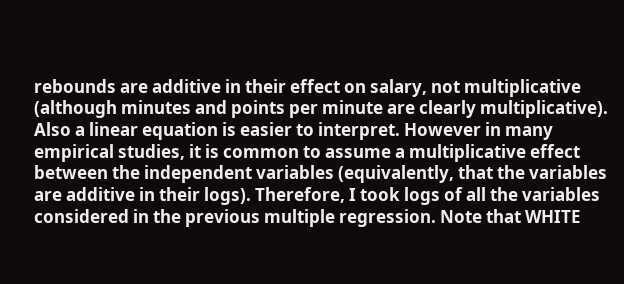rebounds are additive in their effect on salary, not multiplicative (although minutes and points per minute are clearly multiplicative). Also a linear equation is easier to interpret. However in many empirical studies, it is common to assume a multiplicative effect between the independent variables (equivalently, that the variables are additive in their logs). Therefore, I took logs of all the variables considered in the previous multiple regression. Note that WHITE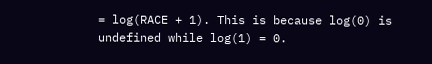= log(RACE + 1). This is because log(0) is undefined while log(1) = 0.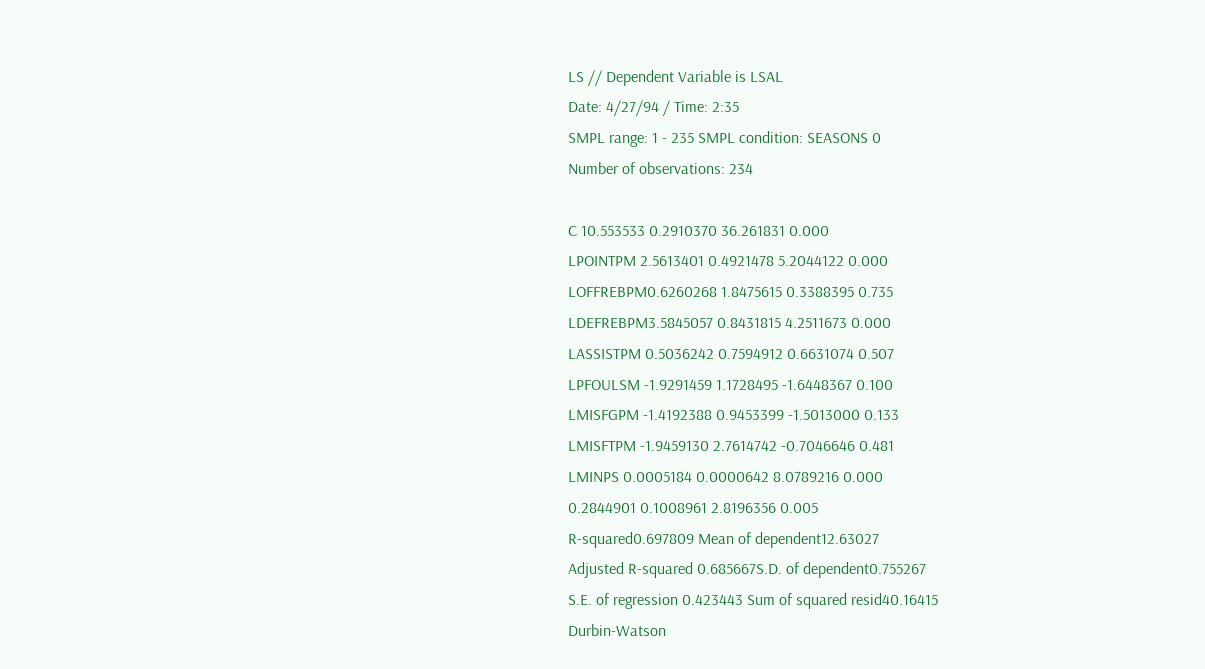LS // Dependent Variable is LSAL
Date: 4/27/94 / Time: 2:35
SMPL range: 1 - 235 SMPL condition: SEASONS 0
Number of observations: 234

C 10.553533 0.2910370 36.261831 0.000
LPOINTPM 2.5613401 0.4921478 5.2044122 0.000
LOFFREBPM0.6260268 1.8475615 0.3388395 0.735
LDEFREBPM3.5845057 0.8431815 4.2511673 0.000
LASSISTPM 0.5036242 0.7594912 0.6631074 0.507
LPFOULSM -1.9291459 1.1728495 -1.6448367 0.100
LMISFGPM -1.4192388 0.9453399 -1.5013000 0.133
LMISFTPM -1.9459130 2.7614742 -0.7046646 0.481
LMINPS 0.0005184 0.0000642 8.0789216 0.000
0.2844901 0.1008961 2.8196356 0.005
R-squared0.697809 Mean of dependent12.63027
Adjusted R-squared 0.685667S.D. of dependent0.755267
S.E. of regression 0.423443 Sum of squared resid40.16415
Durbin-Watson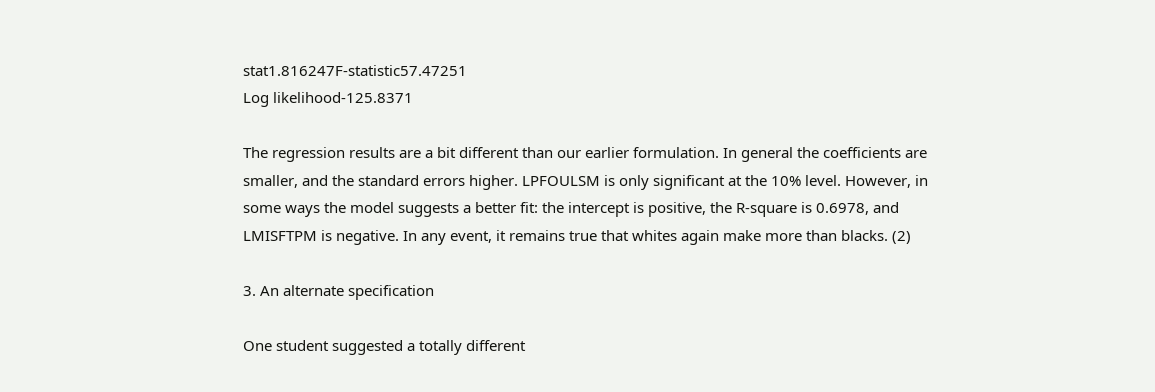stat1.816247F-statistic57.47251
Log likelihood-125.8371

The regression results are a bit different than our earlier formulation. In general the coefficients are smaller, and the standard errors higher. LPFOULSM is only significant at the 10% level. However, in some ways the model suggests a better fit: the intercept is positive, the R-square is 0.6978, and LMISFTPM is negative. In any event, it remains true that whites again make more than blacks. (2)

3. An alternate specification

One student suggested a totally different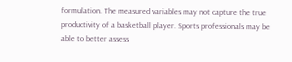formulation. The measured variables may not capture the true productivity of a basketball player. Sports professionals may be able to better assess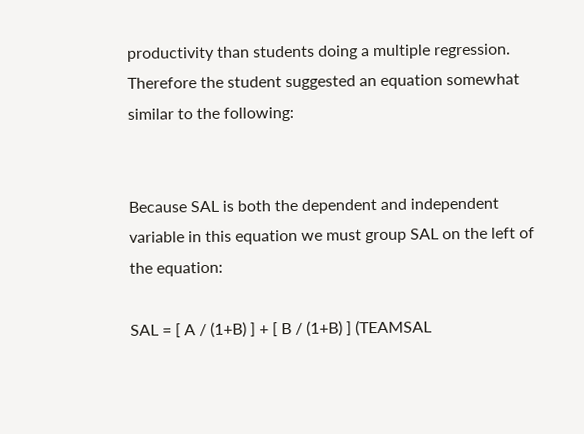productivity than students doing a multiple regression. Therefore the student suggested an equation somewhat similar to the following:


Because SAL is both the dependent and independent variable in this equation we must group SAL on the left of the equation:

SAL = [ A / (1+B) ] + [ B / (1+B) ] (TEAMSAL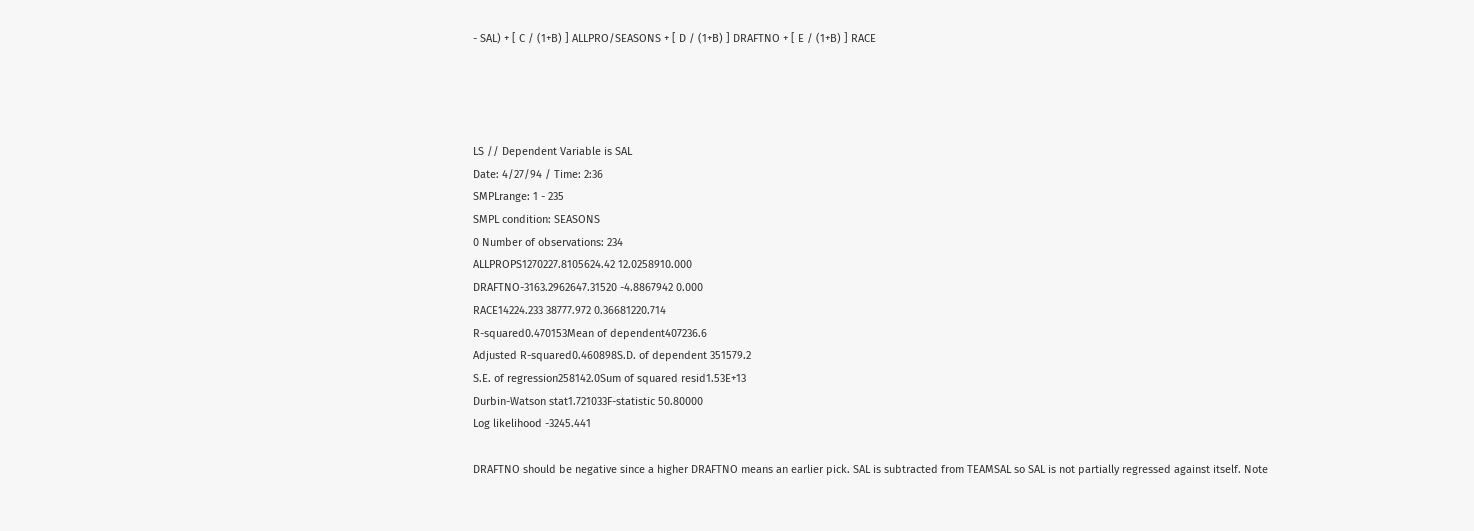- SAL) + [ C / (1+B) ] ALLPRO/SEASONS + [ D / (1+B) ] DRAFTNO + [ E / (1+B) ] RACE




LS // Dependent Variable is SAL
Date: 4/27/94 / Time: 2:36
SMPLrange: 1 - 235
SMPL condition: SEASONS
0 Number of observations: 234
ALLPROPS1270227.8105624.42 12.0258910.000
DRAFTNO-3163.2962647.31520 -4.8867942 0.000
RACE14224.233 38777.972 0.36681220.714
R-squared0.470153Mean of dependent407236.6
Adjusted R-squared0.460898S.D. of dependent 351579.2
S.E. of regression258142.0Sum of squared resid1.53E+13
Durbin-Watson stat1.721033F-statistic 50.80000
Log likelihood -3245.441

DRAFTNO should be negative since a higher DRAFTNO means an earlier pick. SAL is subtracted from TEAMSAL so SAL is not partially regressed against itself. Note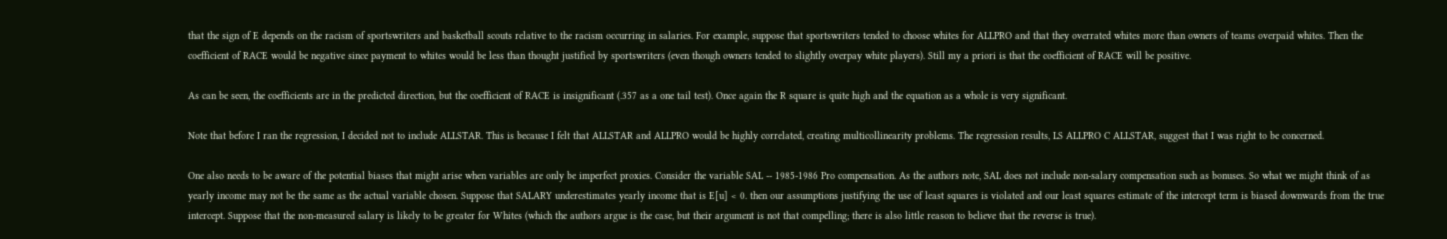that the sign of E depends on the racism of sportswriters and basketball scouts relative to the racism occurring in salaries. For example, suppose that sportswriters tended to choose whites for ALLPRO and that they overrated whites more than owners of teams overpaid whites. Then the coefficient of RACE would be negative since payment to whites would be less than thought justified by sportswriters (even though owners tended to slightly overpay white players). Still my a priori is that the coefficient of RACE will be positive.

As can be seen, the coefficients are in the predicted direction, but the coefficient of RACE is insignificant (.357 as a one tail test). Once again the R square is quite high and the equation as a whole is very significant.

Note that before I ran the regression, I decided not to include ALLSTAR. This is because I felt that ALLSTAR and ALLPRO would be highly correlated, creating multicollinearity problems. The regression results, LS ALLPRO C ALLSTAR, suggest that I was right to be concerned.

One also needs to be aware of the potential biases that might arise when variables are only be imperfect proxies. Consider the variable SAL -- 1985-1986 Pro compensation. As the authors note, SAL does not include non-salary compensation such as bonuses. So what we might think of as yearly income may not be the same as the actual variable chosen. Suppose that SALARY underestimates yearly income that is E[u] < 0. then our assumptions justifying the use of least squares is violated and our least squares estimate of the intercept term is biased downwards from the true intercept. Suppose that the non-measured salary is likely to be greater for Whites (which the authors argue is the case, but their argument is not that compelling; there is also little reason to believe that the reverse is true).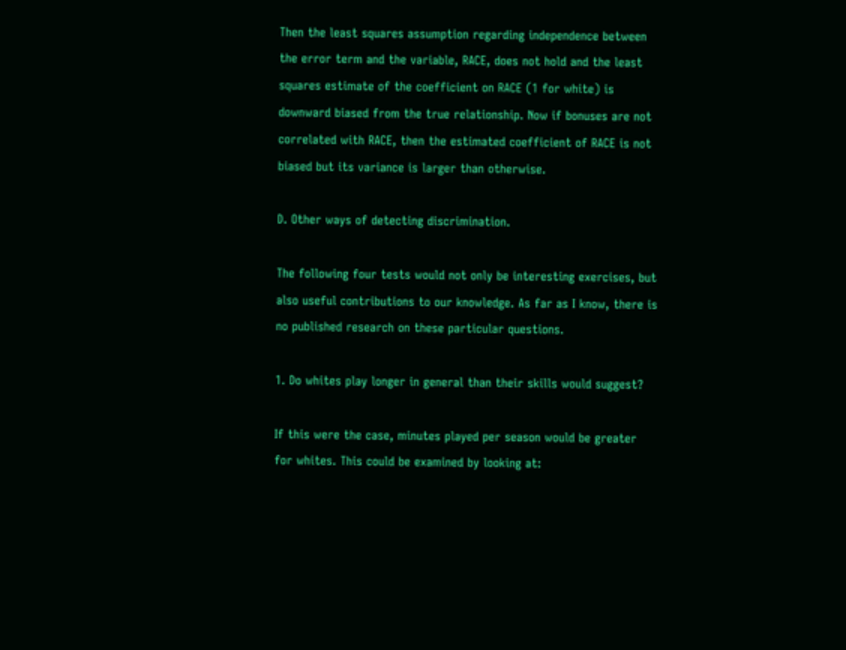Then the least squares assumption regarding independence between the error term and the variable, RACE, does not hold and the least squares estimate of the coefficient on RACE (1 for white) is downward biased from the true relationship. Now if bonuses are not correlated with RACE, then the estimated coefficient of RACE is not biased but its variance is larger than otherwise.

D. Other ways of detecting discrimination.

The following four tests would not only be interesting exercises, but also useful contributions to our knowledge. As far as I know, there is no published research on these particular questions.

1. Do whites play longer in general than their skills would suggest?

If this were the case, minutes played per season would be greater for whites. This could be examined by looking at: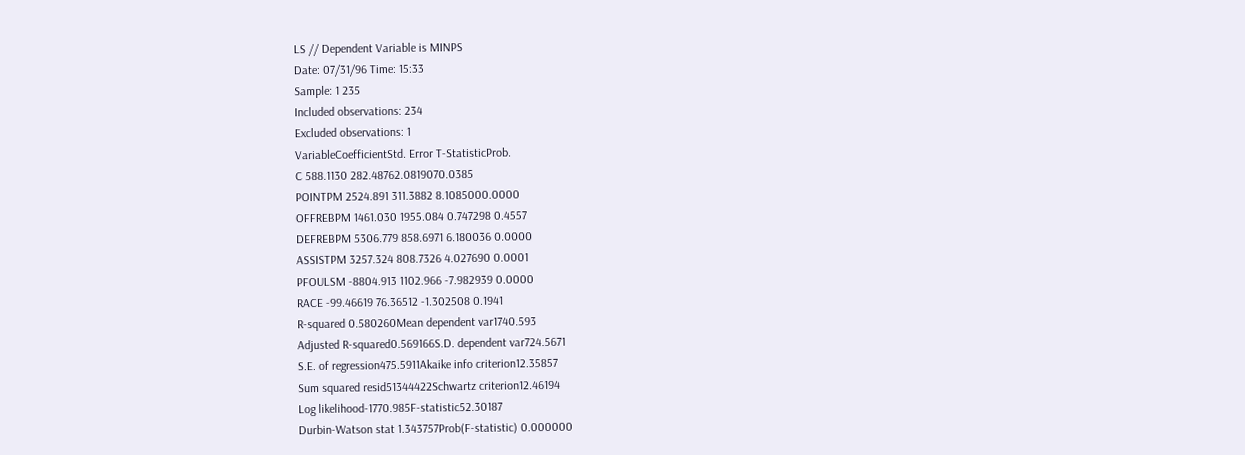LS // Dependent Variable is MINPS
Date: 07/31/96 Time: 15:33
Sample: 1 235
Included observations: 234
Excluded observations: 1
VariableCoefficientStd. Error T-StatisticProb.
C 588.1130 282.48762.0819070.0385
POINTPM 2524.891 311.3882 8.1085000.0000
OFFREBPM 1461.030 1955.084 0.747298 0.4557
DEFREBPM 5306.779 858.6971 6.180036 0.0000
ASSISTPM 3257.324 808.7326 4.027690 0.0001
PFOULSM -8804.913 1102.966 -7.982939 0.0000
RACE -99.46619 76.36512 -1.302508 0.1941
R-squared 0.580260Mean dependent var1740.593
Adjusted R-squared0.569166S.D. dependent var724.5671
S.E. of regression475.5911Akaike info criterion12.35857
Sum squared resid51344422Schwartz criterion12.46194
Log likelihood-1770.985F-statistic52.30187
Durbin-Watson stat 1.343757Prob(F-statistic) 0.000000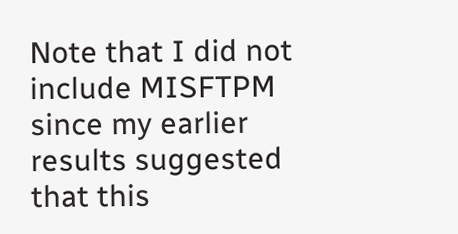Note that I did not include MISFTPM since my earlier results suggested that this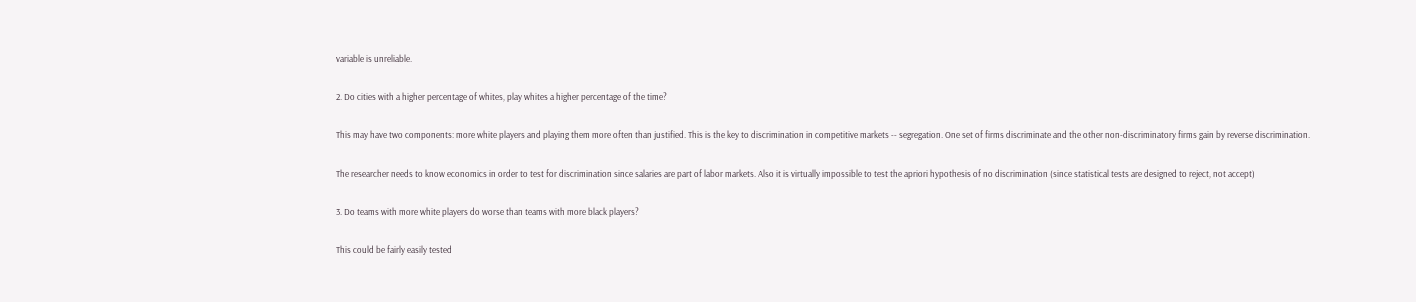variable is unreliable.

2. Do cities with a higher percentage of whites, play whites a higher percentage of the time?

This may have two components: more white players and playing them more often than justified. This is the key to discrimination in competitive markets -- segregation. One set of firms discriminate and the other non-discriminatory firms gain by reverse discrimination.

The researcher needs to know economics in order to test for discrimination since salaries are part of labor markets. Also it is virtually impossible to test the apriori hypothesis of no discrimination (since statistical tests are designed to reject, not accept)

3. Do teams with more white players do worse than teams with more black players?

This could be fairly easily tested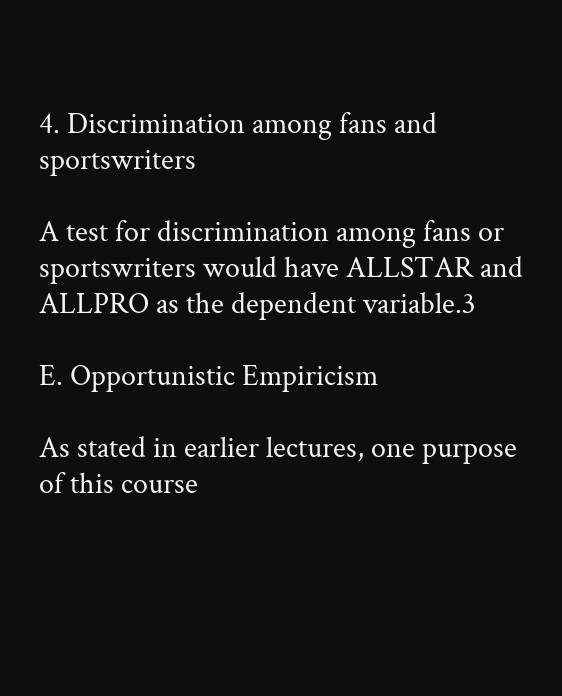4. Discrimination among fans and sportswriters

A test for discrimination among fans or sportswriters would have ALLSTAR and ALLPRO as the dependent variable.3

E. Opportunistic Empiricism

As stated in earlier lectures, one purpose of this course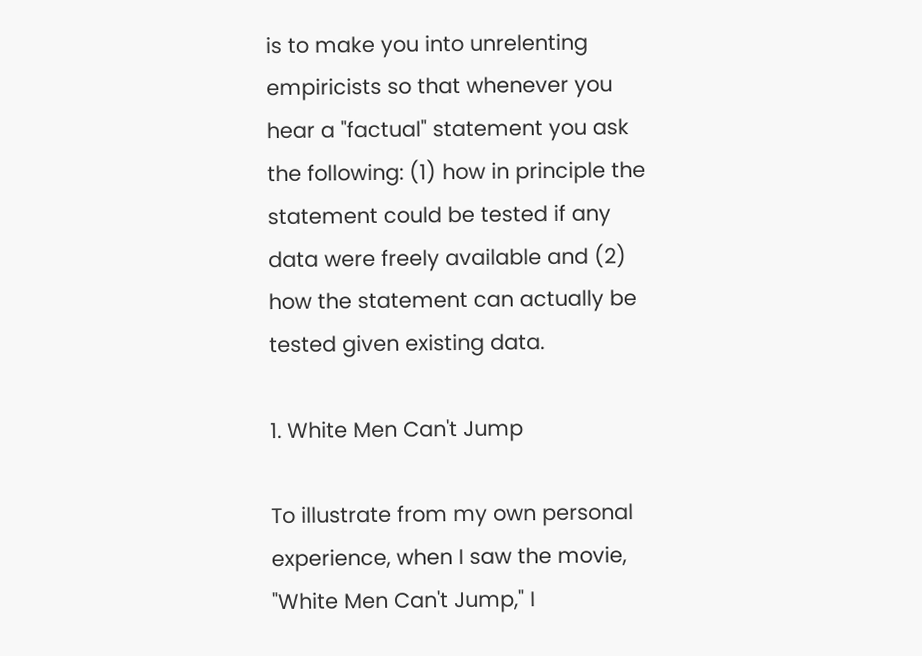is to make you into unrelenting empiricists so that whenever you hear a "factual" statement you ask the following: (1) how in principle the statement could be tested if any data were freely available and (2) how the statement can actually be tested given existing data.

1. White Men Can't Jump

To illustrate from my own personal experience, when I saw the movie, "White Men Can't Jump," I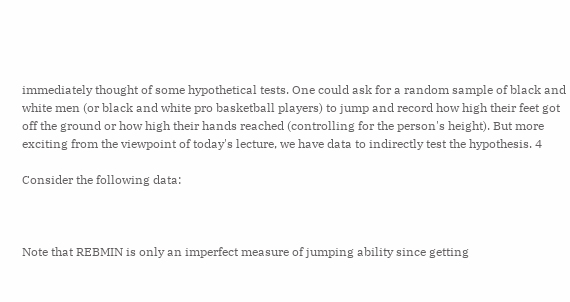immediately thought of some hypothetical tests. One could ask for a random sample of black and white men (or black and white pro basketball players) to jump and record how high their feet got off the ground or how high their hands reached (controlling for the person's height). But more exciting from the viewpoint of today's lecture, we have data to indirectly test the hypothesis. 4

Consider the following data:



Note that REBMIN is only an imperfect measure of jumping ability since getting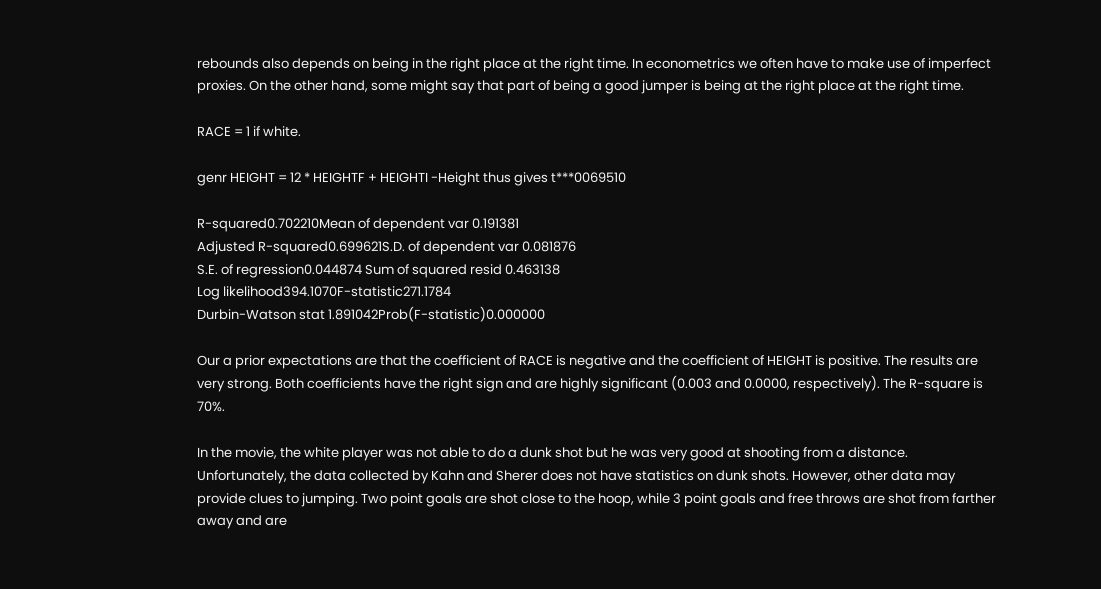rebounds also depends on being in the right place at the right time. In econometrics we often have to make use of imperfect proxies. On the other hand, some might say that part of being a good jumper is being at the right place at the right time.

RACE = 1 if white.

genr HEIGHT = 12 * HEIGHTF + HEIGHTI -Height thus gives t***0069510

R-squared0.702210Mean of dependent var 0.191381
Adjusted R-squared0.699621S.D. of dependent var 0.081876
S.E. of regression0.044874 Sum of squared resid 0.463138
Log likelihood394.1070F-statistic271.1784
Durbin-Watson stat 1.891042Prob(F-statistic)0.000000

Our a prior expectations are that the coefficient of RACE is negative and the coefficient of HEIGHT is positive. The results are very strong. Both coefficients have the right sign and are highly significant (0.003 and 0.0000, respectively). The R-square is 70%.

In the movie, the white player was not able to do a dunk shot but he was very good at shooting from a distance. Unfortunately, the data collected by Kahn and Sherer does not have statistics on dunk shots. However, other data may provide clues to jumping. Two point goals are shot close to the hoop, while 3 point goals and free throws are shot from farther away and are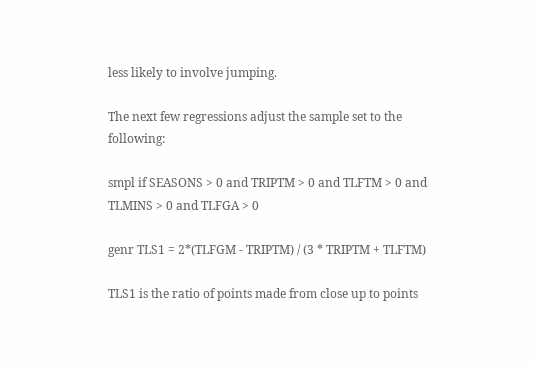less likely to involve jumping.

The next few regressions adjust the sample set to the following:

smpl if SEASONS > 0 and TRIPTM > 0 and TLFTM > 0 and TLMINS > 0 and TLFGA > 0

genr TLS1 = 2*(TLFGM - TRIPTM) / (3 * TRIPTM + TLFTM)

TLS1 is the ratio of points made from close up to points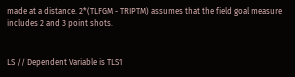made at a distance. 2*(TLFGM - TRIPTM) assumes that the field goal measure includes 2 and 3 point shots.


LS // Dependent Variable is TLS1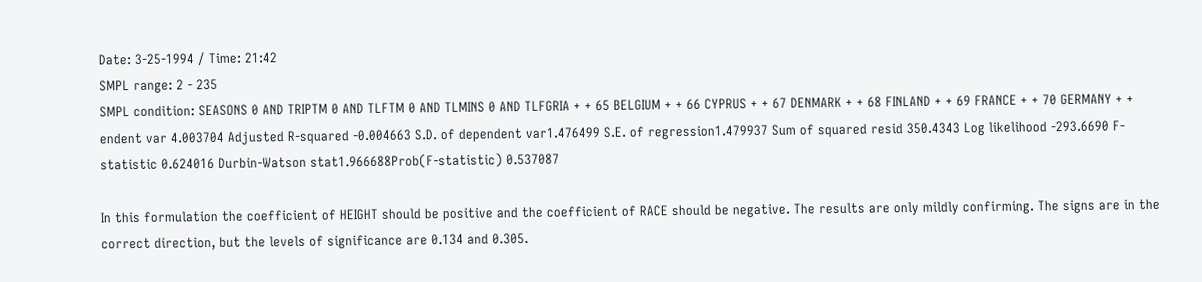Date: 3-25-1994 / Time: 21:42
SMPL range: 2 - 235
SMPL condition: SEASONS 0 AND TRIPTM 0 AND TLFTM 0 AND TLMINS 0 AND TLFGRIA + + 65 BELGIUM + + 66 CYPRUS + + 67 DENMARK + + 68 FINLAND + + 69 FRANCE + + 70 GERMANY + + endent var 4.003704 Adjusted R-squared -0.004663 S.D. of dependent var1.476499 S.E. of regression1.479937 Sum of squared resid 350.4343 Log likelihood -293.6690 F-statistic 0.624016 Durbin-Watson stat1.966688Prob(F-statistic) 0.537087

In this formulation the coefficient of HEIGHT should be positive and the coefficient of RACE should be negative. The results are only mildly confirming. The signs are in the correct direction, but the levels of significance are 0.134 and 0.305.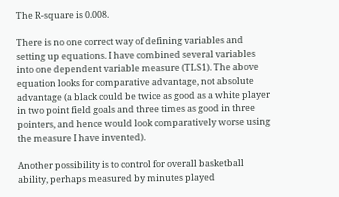The R-square is 0.008.

There is no one correct way of defining variables and setting up equations. I have combined several variables into one dependent variable measure (TLS1). The above equation looks for comparative advantage, not absolute advantage (a black could be twice as good as a white player in two point field goals and three times as good in three pointers, and hence would look comparatively worse using the measure I have invented).

Another possibility is to control for overall basketball ability, perhaps measured by minutes played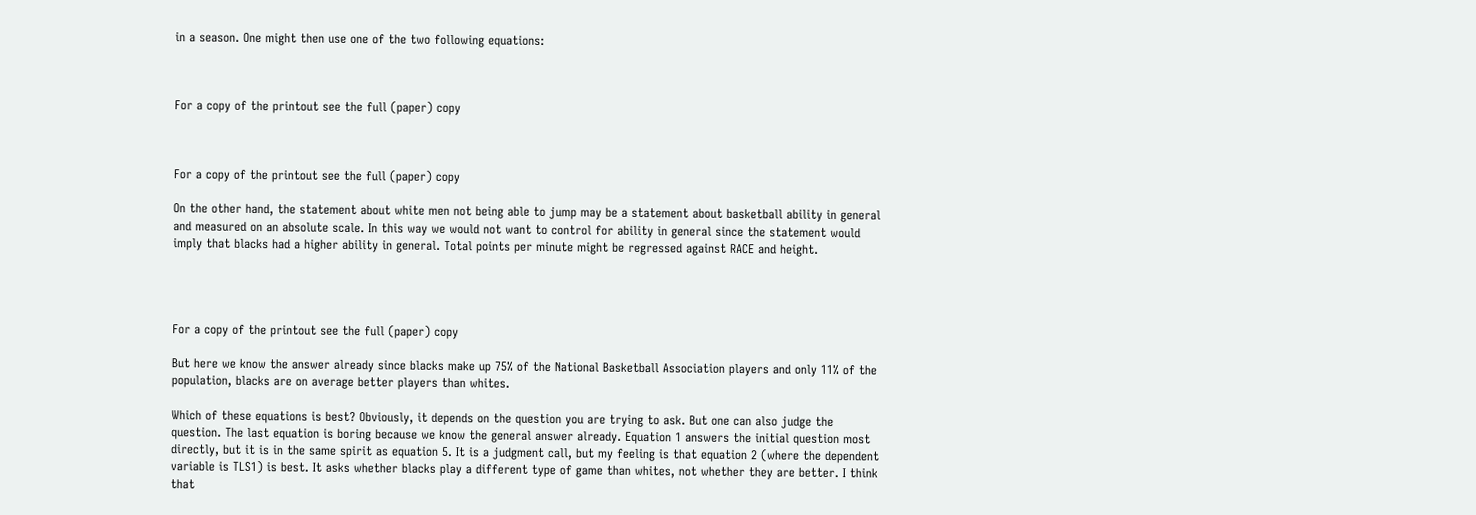in a season. One might then use one of the two following equations:



For a copy of the printout see the full (paper) copy



For a copy of the printout see the full (paper) copy

On the other hand, the statement about white men not being able to jump may be a statement about basketball ability in general and measured on an absolute scale. In this way we would not want to control for ability in general since the statement would imply that blacks had a higher ability in general. Total points per minute might be regressed against RACE and height.




For a copy of the printout see the full (paper) copy

But here we know the answer already since blacks make up 75% of the National Basketball Association players and only 11% of the population, blacks are on average better players than whites.

Which of these equations is best? Obviously, it depends on the question you are trying to ask. But one can also judge the question. The last equation is boring because we know the general answer already. Equation 1 answers the initial question most directly, but it is in the same spirit as equation 5. It is a judgment call, but my feeling is that equation 2 (where the dependent variable is TLS1) is best. It asks whether blacks play a different type of game than whites, not whether they are better. I think that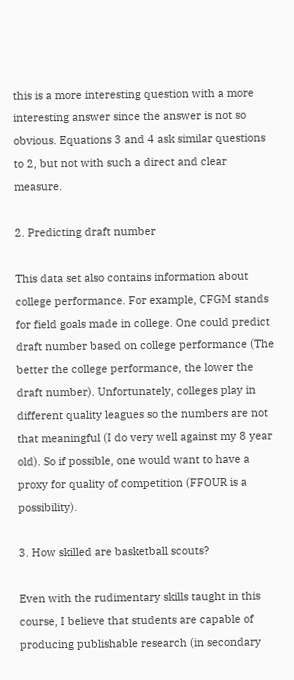this is a more interesting question with a more interesting answer since the answer is not so obvious. Equations 3 and 4 ask similar questions to 2, but not with such a direct and clear measure.

2. Predicting draft number

This data set also contains information about college performance. For example, CFGM stands for field goals made in college. One could predict draft number based on college performance (The better the college performance, the lower the draft number). Unfortunately, colleges play in different quality leagues so the numbers are not that meaningful (I do very well against my 8 year old). So if possible, one would want to have a proxy for quality of competition (FFOUR is a possibility).

3. How skilled are basketball scouts?

Even with the rudimentary skills taught in this course, I believe that students are capable of producing publishable research (in secondary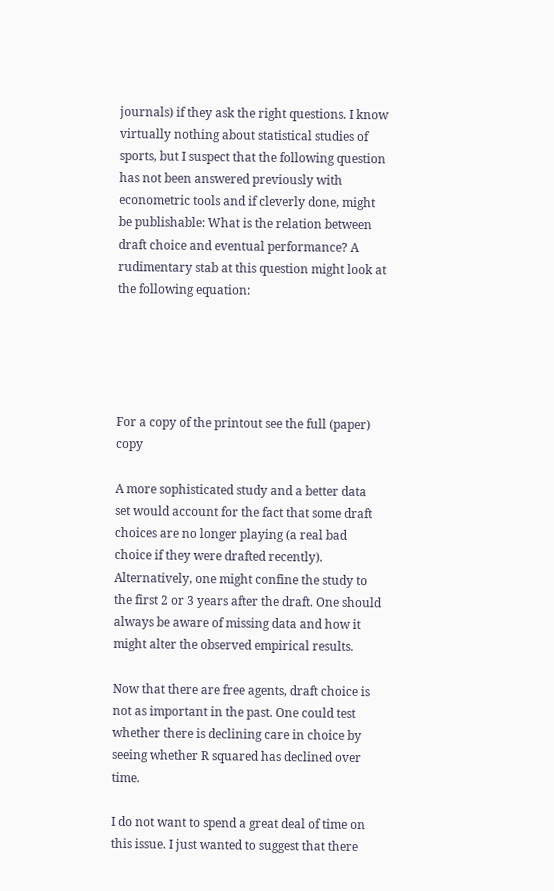journals) if they ask the right questions. I know virtually nothing about statistical studies of sports, but I suspect that the following question has not been answered previously with econometric tools and if cleverly done, might be publishable: What is the relation between draft choice and eventual performance? A rudimentary stab at this question might look at the following equation:





For a copy of the printout see the full (paper) copy

A more sophisticated study and a better data set would account for the fact that some draft choices are no longer playing (a real bad choice if they were drafted recently). Alternatively, one might confine the study to the first 2 or 3 years after the draft. One should always be aware of missing data and how it might alter the observed empirical results.

Now that there are free agents, draft choice is not as important in the past. One could test whether there is declining care in choice by seeing whether R squared has declined over time.

I do not want to spend a great deal of time on this issue. I just wanted to suggest that there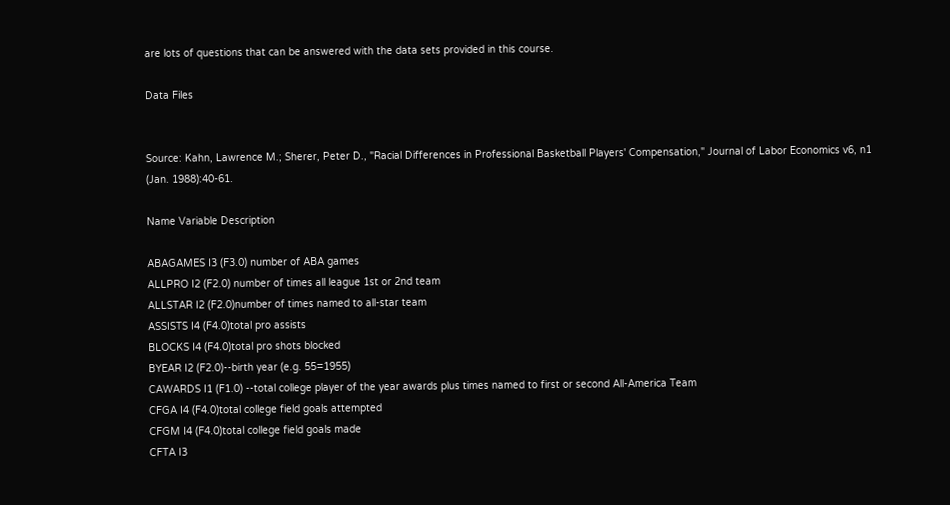are lots of questions that can be answered with the data sets provided in this course.

Data Files


Source: Kahn, Lawrence M.; Sherer, Peter D., "Racial Differences in Professional Basketball Players' Compensation," Journal of Labor Economics v6, n1 (Jan. 1988):40-61.

Name Variable Description

ABAGAMES I3 (F3.0) number of ABA games
ALLPRO I2 (F2.0) number of times all league 1st or 2nd team
ALLSTAR I2 (F2.0)number of times named to all-star team
ASSISTS I4 (F4.0)total pro assists
BLOCKS I4 (F4.0)total pro shots blocked
BYEAR I2 (F2.0)--birth year (e.g. 55=1955)
CAWARDS I1 (F1.0) --total college player of the year awards plus times named to first or second All-America Team
CFGA I4 (F4.0)total college field goals attempted
CFGM I4 (F4.0)total college field goals made
CFTA I3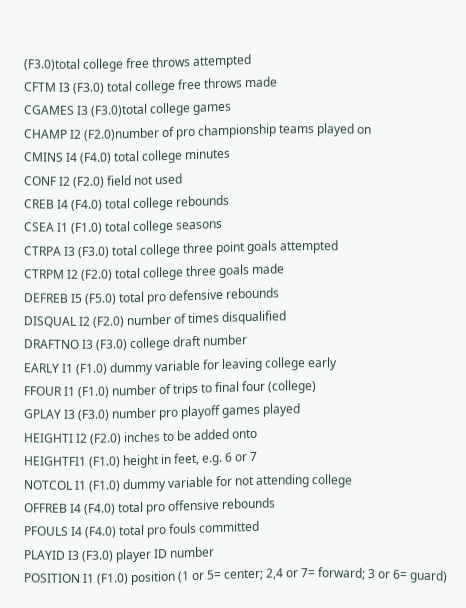(F3.0)total college free throws attempted
CFTM I3 (F3.0) total college free throws made
CGAMES I3 (F3.0)total college games
CHAMP I2 (F2.0)number of pro championship teams played on
CMINS I4 (F4.0) total college minutes
CONF I2 (F2.0) field not used
CREB I4 (F4.0) total college rebounds
CSEA I1 (F1.0) total college seasons
CTRPA I3 (F3.0) total college three point goals attempted
CTRPM I2 (F2.0) total college three goals made
DEFREB I5 (F5.0) total pro defensive rebounds
DISQUAL I2 (F2.0) number of times disqualified
DRAFTNO I3 (F3.0) college draft number
EARLY I1 (F1.0) dummy variable for leaving college early
FFOUR I1 (F1.0) number of trips to final four (college)
GPLAY I3 (F3.0) number pro playoff games played
HEIGHTI I2 (F2.0) inches to be added onto
HEIGHTFI1 (F1.0) height in feet, e.g. 6 or 7
NOTCOL I1 (F1.0) dummy variable for not attending college
OFFREB I4 (F4.0) total pro offensive rebounds
PFOULS I4 (F4.0) total pro fouls committed
PLAYID I3 (F3.0) player ID number
POSITION I1 (F1.0) position (1 or 5= center; 2,4 or 7= forward; 3 or 6= guard)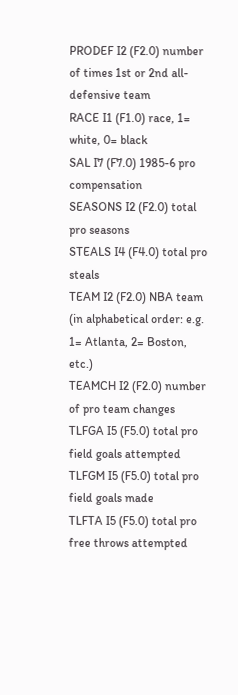PRODEF I2 (F2.0) number of times 1st or 2nd all-defensive team
RACE I1 (F1.0) race, 1= white, 0= black
SAL I7 (F7.0) 1985-6 pro compensation
SEASONS I2 (F2.0) total pro seasons
STEALS I4 (F4.0) total pro steals
TEAM I2 (F2.0) NBA team (in alphabetical order: e.g. 1= Atlanta, 2= Boston, etc.)
TEAMCH I2 (F2.0) number of pro team changes
TLFGA I5 (F5.0) total pro field goals attempted
TLFGM I5 (F5.0) total pro field goals made
TLFTA I5 (F5.0) total pro free throws attempted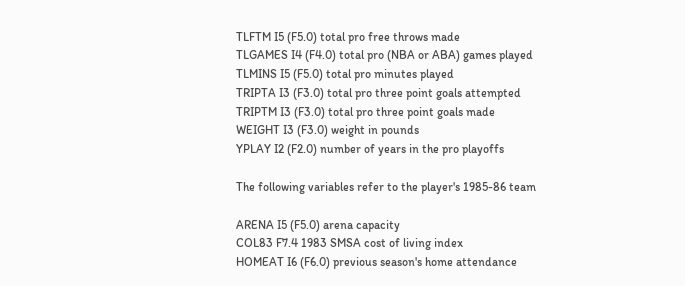TLFTM I5 (F5.0) total pro free throws made
TLGAMES I4 (F4.0) total pro (NBA or ABA) games played
TLMINS I5 (F5.0) total pro minutes played
TRIPTA I3 (F3.0) total pro three point goals attempted
TRIPTM I3 (F3.0) total pro three point goals made
WEIGHT I3 (F3.0) weight in pounds
YPLAY I2 (F2.0) number of years in the pro playoffs

The following variables refer to the player's 1985-86 team

ARENA I5 (F5.0) arena capacity
COL83 F7.4 1983 SMSA cost of living index
HOMEAT I6 (F6.0) previous season's home attendance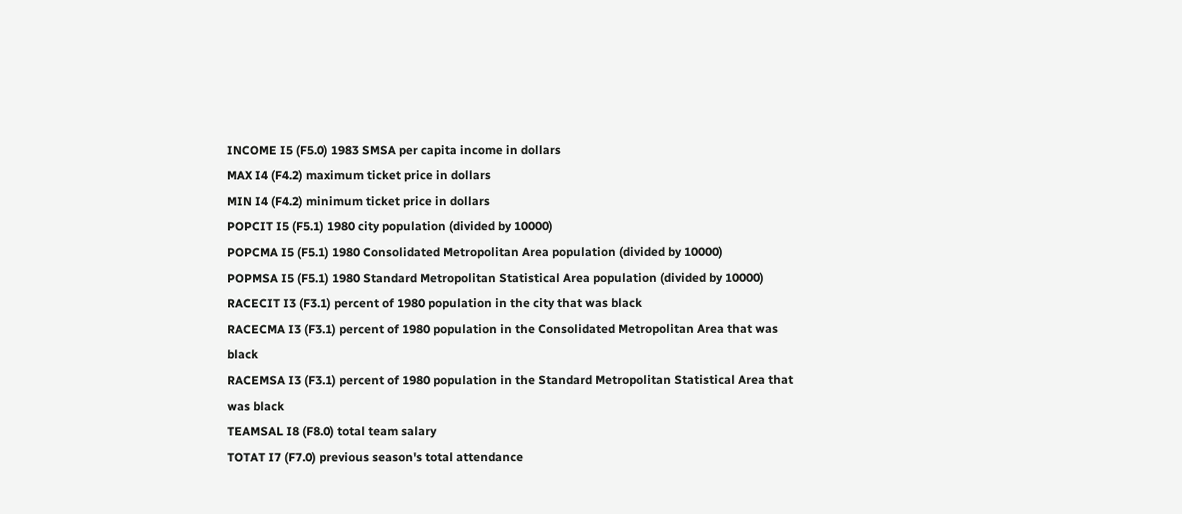INCOME I5 (F5.0) 1983 SMSA per capita income in dollars
MAX I4 (F4.2) maximum ticket price in dollars
MIN I4 (F4.2) minimum ticket price in dollars
POPCIT I5 (F5.1) 1980 city population (divided by 10000)
POPCMA I5 (F5.1) 1980 Consolidated Metropolitan Area population (divided by 10000)
POPMSA I5 (F5.1) 1980 Standard Metropolitan Statistical Area population (divided by 10000)
RACECIT I3 (F3.1) percent of 1980 population in the city that was black
RACECMA I3 (F3.1) percent of 1980 population in the Consolidated Metropolitan Area that was black
RACEMSA I3 (F3.1) percent of 1980 population in the Standard Metropolitan Statistical Area that was black
TEAMSAL I8 (F8.0) total team salary
TOTAT I7 (F7.0) previous season's total attendance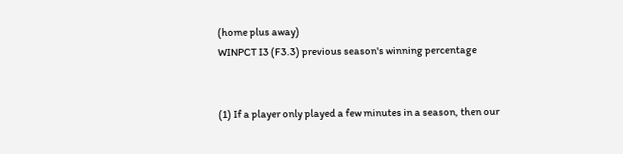(home plus away)
WINPCT I3 (F3.3) previous season's winning percentage


(1) If a player only played a few minutes in a season, then our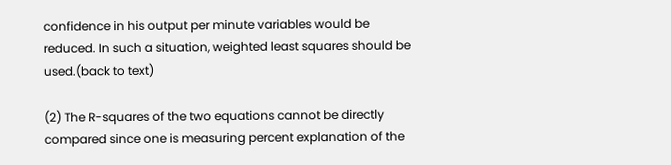confidence in his output per minute variables would be reduced. In such a situation, weighted least squares should be used.(back to text)

(2) The R-squares of the two equations cannot be directly compared since one is measuring percent explanation of the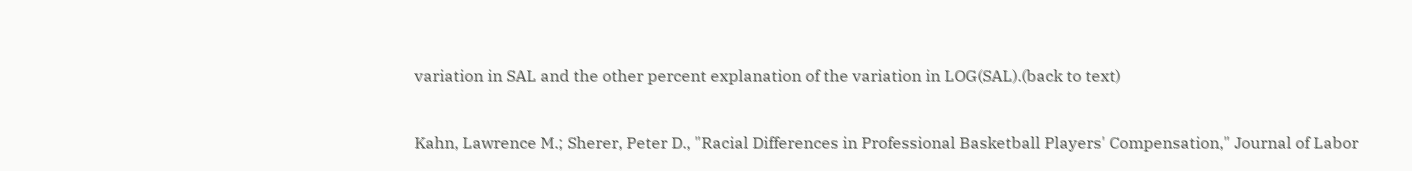variation in SAL and the other percent explanation of the variation in LOG(SAL).(back to text)


Kahn, Lawrence M.; Sherer, Peter D., "Racial Differences in Professional Basketball Players' Compensation," Journal of Labor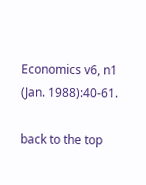Economics v6, n1 (Jan. 1988):40-61.

back to the top